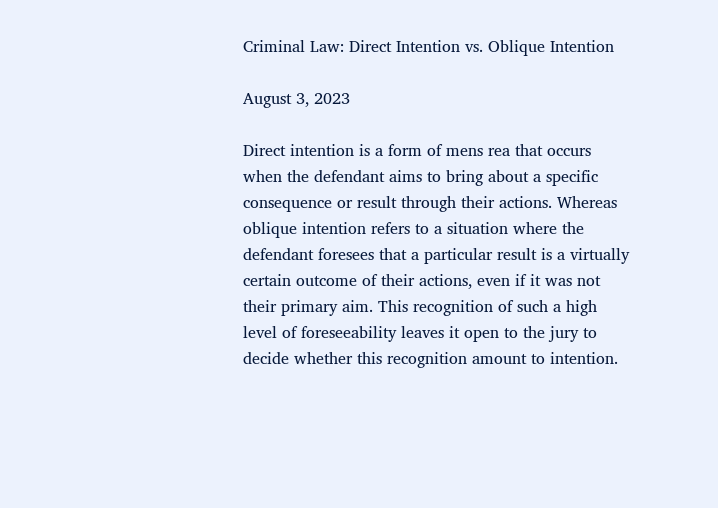Criminal Law: Direct Intention vs. Oblique Intention

August 3, 2023

Direct intention is a form of mens rea that occurs when the defendant aims to bring about a specific consequence or result through their actions. Whereas oblique intention refers to a situation where the defendant foresees that a particular result is a virtually certain outcome of their actions, even if it was not their primary aim. This recognition of such a high level of foreseeability leaves it open to the jury to decide whether this recognition amount to intention.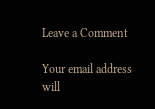Leave a Comment

Your email address will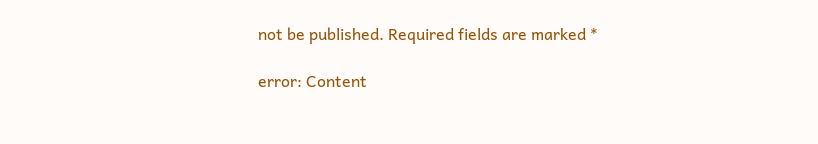not be published. Required fields are marked *

error: Content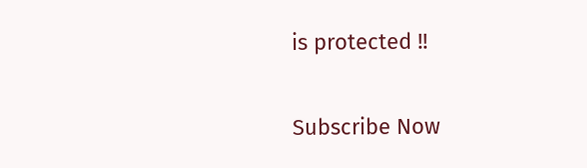is protected !!

Subscribe Now